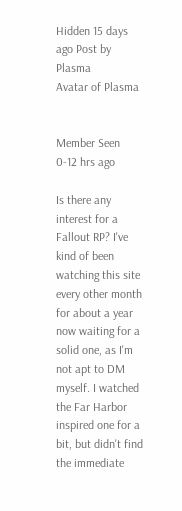Hidden 15 days ago Post by Plasma
Avatar of Plasma


Member Seen 0-12 hrs ago

Is there any interest for a Fallout RP? I've kind of been watching this site every other month for about a year now waiting for a solid one, as I'm not apt to DM myself. I watched the Far Harbor inspired one for a bit, but didn't find the immediate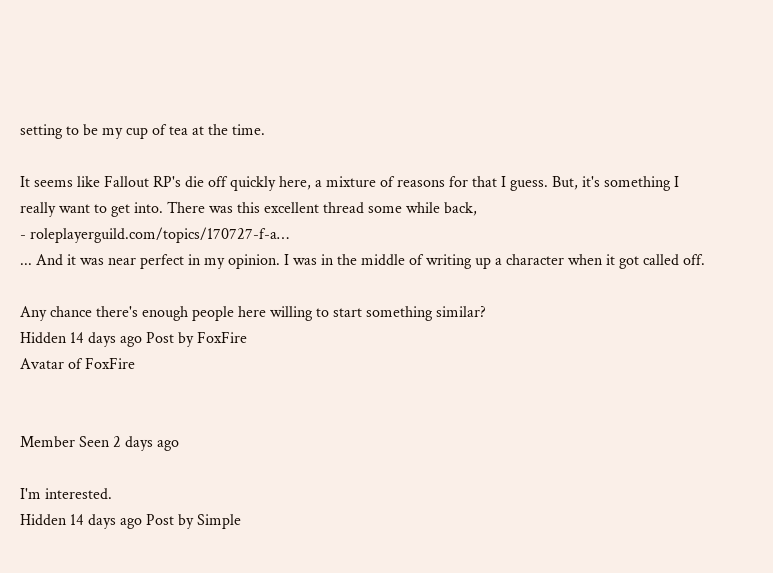setting to be my cup of tea at the time.

It seems like Fallout RP's die off quickly here, a mixture of reasons for that I guess. But, it's something I really want to get into. There was this excellent thread some while back,
- roleplayerguild.com/topics/170727-f-a…
... And it was near perfect in my opinion. I was in the middle of writing up a character when it got called off.

Any chance there's enough people here willing to start something similar?
Hidden 14 days ago Post by FoxFire
Avatar of FoxFire


Member Seen 2 days ago

I'm interested.
Hidden 14 days ago Post by Simple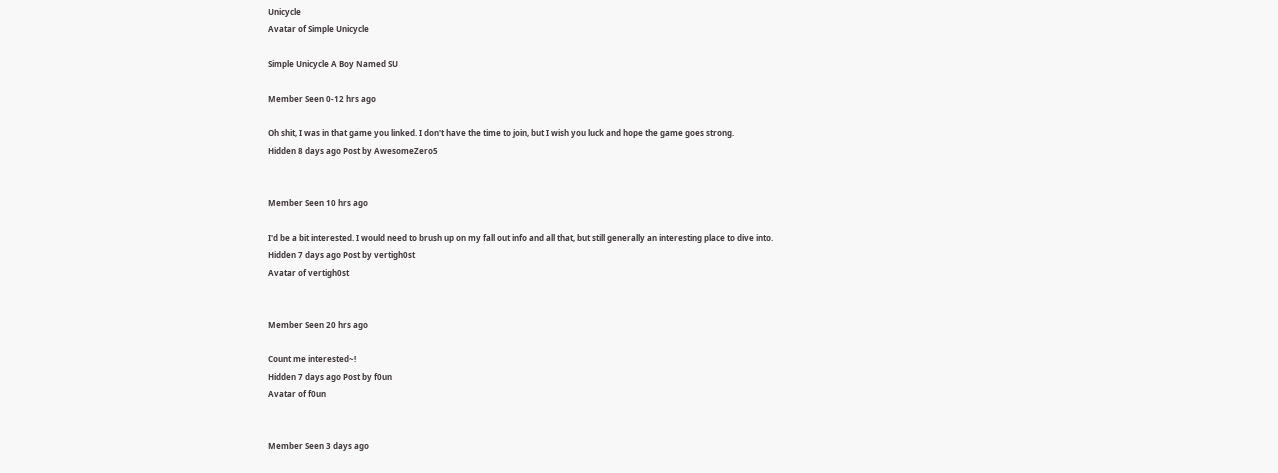Unicycle
Avatar of Simple Unicycle

Simple Unicycle A Boy Named SU

Member Seen 0-12 hrs ago

Oh shit, I was in that game you linked. I don't have the time to join, but I wish you luck and hope the game goes strong.
Hidden 8 days ago Post by AwesomeZero5


Member Seen 10 hrs ago

I'd be a bit interested. I would need to brush up on my fall out info and all that, but still generally an interesting place to dive into.
Hidden 7 days ago Post by vertigh0st
Avatar of vertigh0st


Member Seen 20 hrs ago

Count me interested~!
Hidden 7 days ago Post by f0un
Avatar of f0un


Member Seen 3 days ago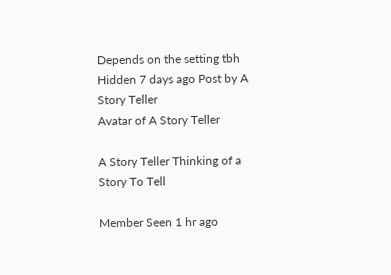Depends on the setting tbh
Hidden 7 days ago Post by A Story Teller
Avatar of A Story Teller

A Story Teller Thinking of a Story To Tell

Member Seen 1 hr ago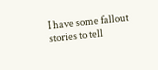I have some fallout stories to tell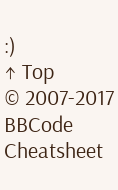:)
↑ Top
© 2007-2017
BBCode Cheatsheet